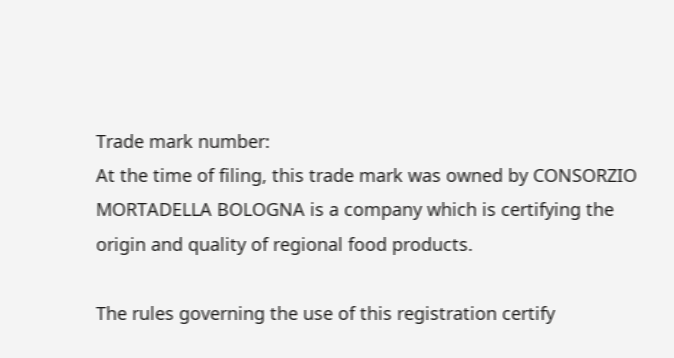Trade mark number:
At the time of filing, this trade mark was owned by CONSORZIO MORTADELLA BOLOGNA is a company which is certifying the origin and quality of regional food products.

The rules governing the use of this registration certify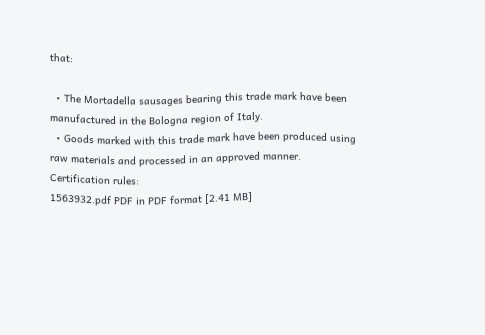that:

  • The Mortadella sausages bearing this trade mark have been manufactured in the Bologna region of Italy.
  • Goods marked with this trade mark have been produced using raw materials and processed in an approved manner.
Certification rules:
1563932.pdf PDF in PDF format [2.41 MB]